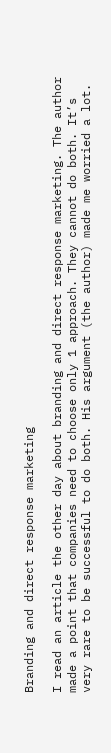Branding and direct response marketing

I read an article the other day about branding and direct response marketing. The author made a point that companies need to choose only 1 approach. They cannot do both. It’s very rare to be successful to do both. His argument (the author) made me worried a lot.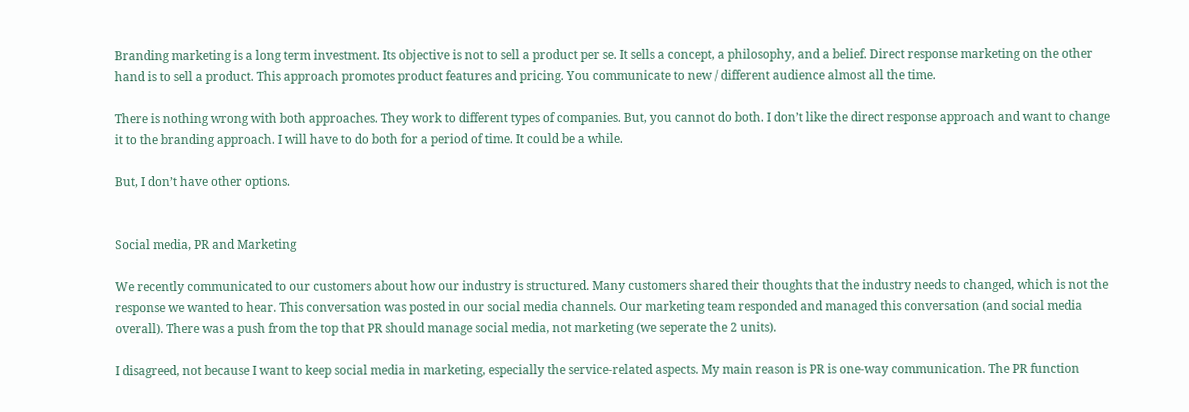Branding marketing is a long term investment. Its objective is not to sell a product per se. It sells a concept, a philosophy, and a belief. Direct response marketing on the other hand is to sell a product. This approach promotes product features and pricing. You communicate to new / different audience almost all the time.

There is nothing wrong with both approaches. They work to different types of companies. But, you cannot do both. I don’t like the direct response approach and want to change it to the branding approach. I will have to do both for a period of time. It could be a while.

But, I don’t have other options.


Social media, PR and Marketing

We recently communicated to our customers about how our industry is structured. Many customers shared their thoughts that the industry needs to changed, which is not the response we wanted to hear. This conversation was posted in our social media channels. Our marketing team responded and managed this conversation (and social media overall). There was a push from the top that PR should manage social media, not marketing (we seperate the 2 units).

I disagreed, not because I want to keep social media in marketing, especially the service-related aspects. My main reason is PR is one-way communication. The PR function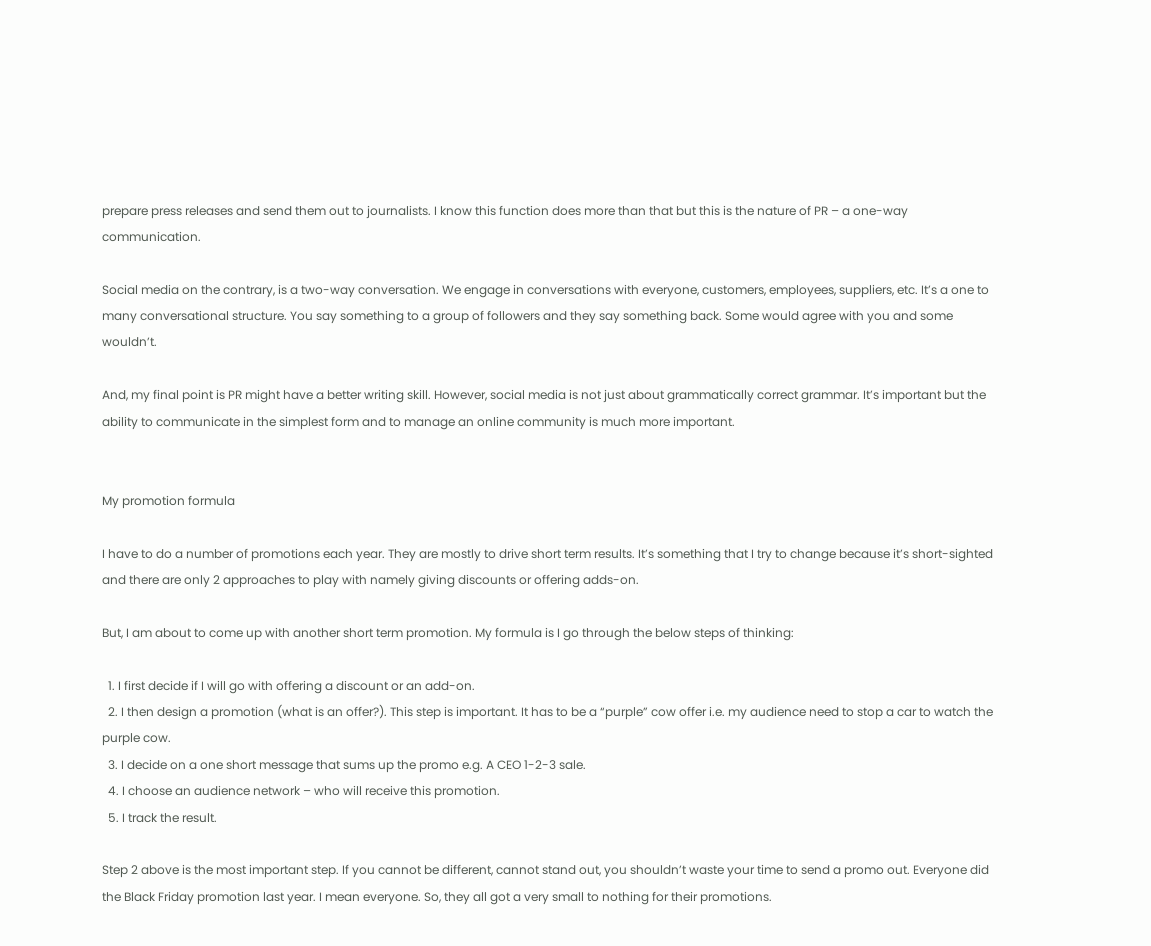prepare press releases and send them out to journalists. I know this function does more than that but this is the nature of PR – a one-way communication.

Social media on the contrary, is a two-way conversation. We engage in conversations with everyone, customers, employees, suppliers, etc. It’s a one to many conversational structure. You say something to a group of followers and they say something back. Some would agree with you and some wouldn’t.

And, my final point is PR might have a better writing skill. However, social media is not just about grammatically correct grammar. It’s important but the ability to communicate in the simplest form and to manage an online community is much more important.


My promotion formula

I have to do a number of promotions each year. They are mostly to drive short term results. It’s something that I try to change because it’s short-sighted and there are only 2 approaches to play with namely giving discounts or offering adds-on.

But, I am about to come up with another short term promotion. My formula is I go through the below steps of thinking:

  1. I first decide if I will go with offering a discount or an add-on.
  2. I then design a promotion (what is an offer?). This step is important. It has to be a “purple” cow offer i.e. my audience need to stop a car to watch the purple cow.
  3. I decide on a one short message that sums up the promo e.g. A CEO 1-2-3 sale.
  4. I choose an audience network – who will receive this promotion.
  5. I track the result.

Step 2 above is the most important step. If you cannot be different, cannot stand out, you shouldn’t waste your time to send a promo out. Everyone did the Black Friday promotion last year. I mean everyone. So, they all got a very small to nothing for their promotions.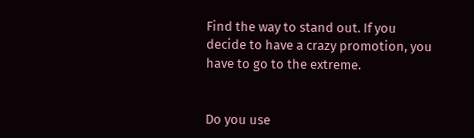Find the way to stand out. If you decide to have a crazy promotion, you have to go to the extreme.


Do you use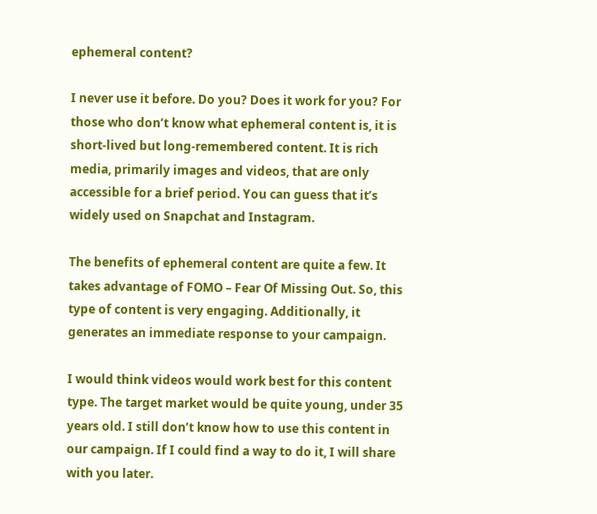ephemeral content?

I never use it before. Do you? Does it work for you? For those who don’t know what ephemeral content is, it is short-lived but long-remembered content. It is rich media, primarily images and videos, that are only accessible for a brief period. You can guess that it’s widely used on Snapchat and Instagram.

The benefits of ephemeral content are quite a few. It takes advantage of FOMO – Fear Of Missing Out. So, this type of content is very engaging. Additionally, it generates an immediate response to your campaign.

I would think videos would work best for this content type. The target market would be quite young, under 35 years old. I still don’t know how to use this content in our campaign. If I could find a way to do it, I will share with you later.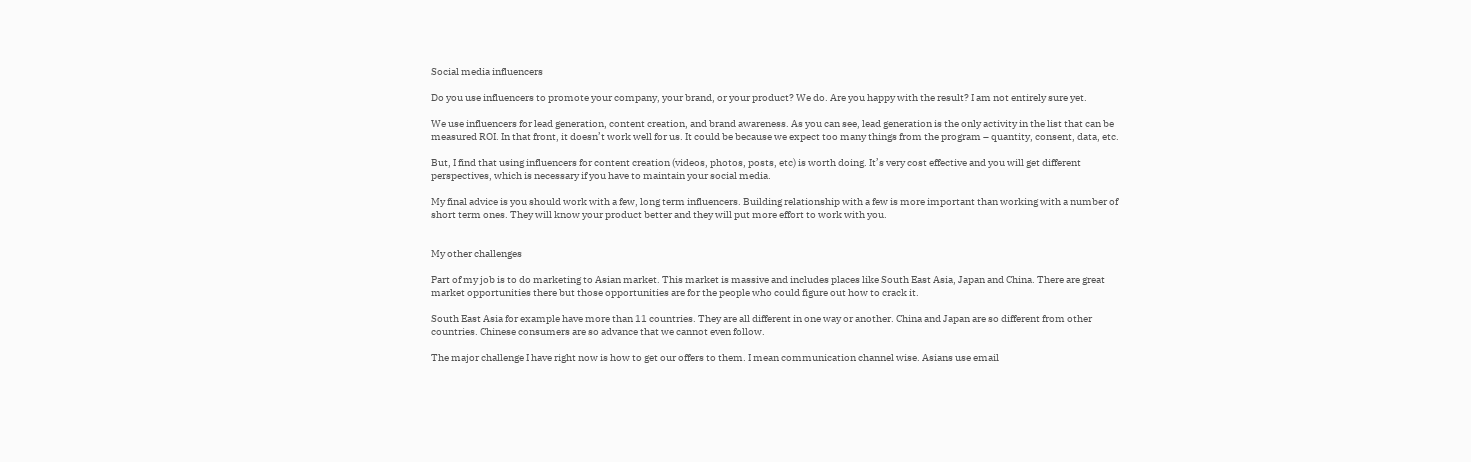Social media influencers

Do you use influencers to promote your company, your brand, or your product? We do. Are you happy with the result? I am not entirely sure yet.

We use influencers for lead generation, content creation, and brand awareness. As you can see, lead generation is the only activity in the list that can be measured ROI. In that front, it doesn’t work well for us. It could be because we expect too many things from the program – quantity, consent, data, etc.

But, I find that using influencers for content creation (videos, photos, posts, etc) is worth doing. It’s very cost effective and you will get different perspectives, which is necessary if you have to maintain your social media.

My final advice is you should work with a few, long term influencers. Building relationship with a few is more important than working with a number of short term ones. They will know your product better and they will put more effort to work with you.


My other challenges

Part of my job is to do marketing to Asian market. This market is massive and includes places like South East Asia, Japan and China. There are great market opportunities there but those opportunities are for the people who could figure out how to crack it.

South East Asia for example have more than 11 countries. They are all different in one way or another. China and Japan are so different from other countries. Chinese consumers are so advance that we cannot even follow.

The major challenge I have right now is how to get our offers to them. I mean communication channel wise. Asians use email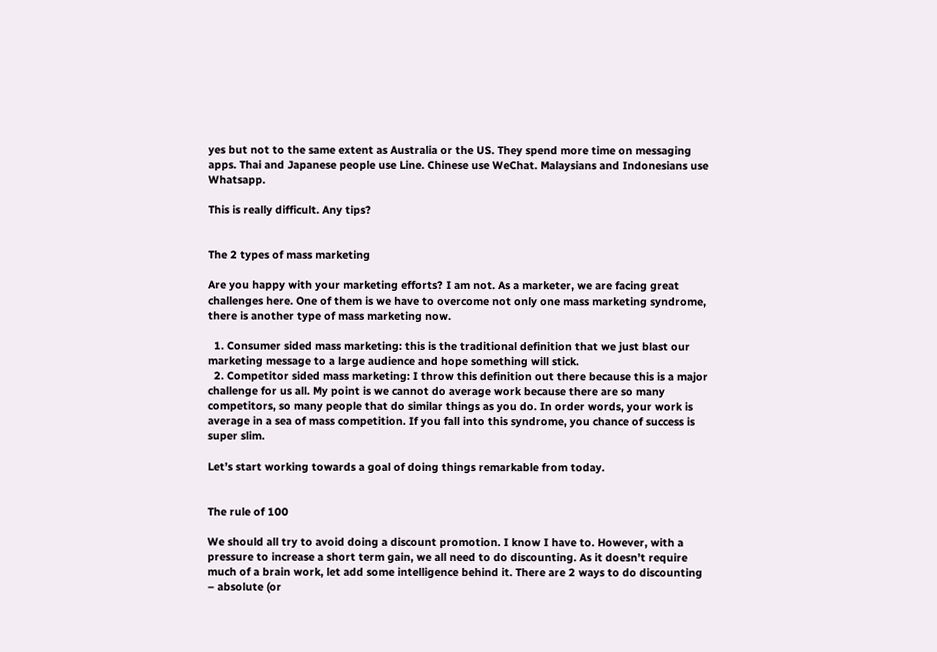yes but not to the same extent as Australia or the US. They spend more time on messaging apps. Thai and Japanese people use Line. Chinese use WeChat. Malaysians and Indonesians use Whatsapp.

This is really difficult. Any tips?


The 2 types of mass marketing

Are you happy with your marketing efforts? I am not. As a marketer, we are facing great challenges here. One of them is we have to overcome not only one mass marketing syndrome, there is another type of mass marketing now.

  1. Consumer sided mass marketing: this is the traditional definition that we just blast our marketing message to a large audience and hope something will stick.
  2. Competitor sided mass marketing: I throw this definition out there because this is a major challenge for us all. My point is we cannot do average work because there are so many competitors, so many people that do similar things as you do. In order words, your work is average in a sea of mass competition. If you fall into this syndrome, you chance of success is super slim.

Let’s start working towards a goal of doing things remarkable from today.


The rule of 100

We should all try to avoid doing a discount promotion. I know I have to. However, with a pressure to increase a short term gain, we all need to do discounting. As it doesn’t require much of a brain work, let add some intelligence behind it. There are 2 ways to do discounting – absolute (or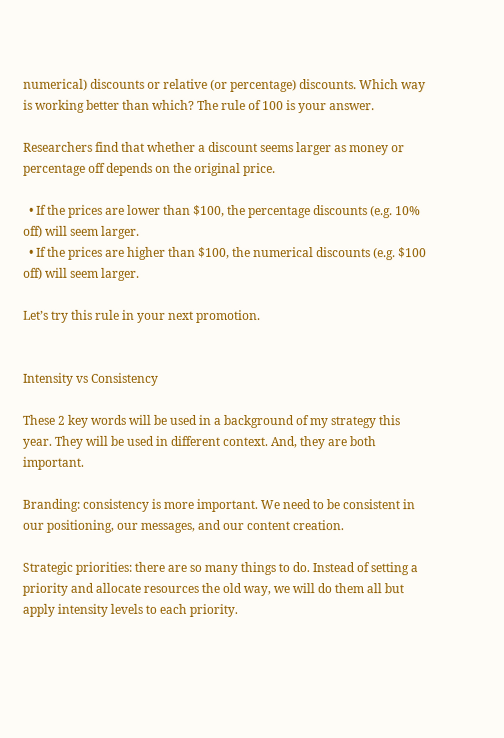numerical) discounts or relative (or percentage) discounts. Which way is working better than which? The rule of 100 is your answer.

Researchers find that whether a discount seems larger as money or percentage off depends on the original price.

  • If the prices are lower than $100, the percentage discounts (e.g. 10% off) will seem larger.
  • If the prices are higher than $100, the numerical discounts (e.g. $100 off) will seem larger.

Let’s try this rule in your next promotion.


Intensity vs Consistency

These 2 key words will be used in a background of my strategy this year. They will be used in different context. And, they are both important.

Branding: consistency is more important. We need to be consistent in our positioning, our messages, and our content creation.

Strategic priorities: there are so many things to do. Instead of setting a priority and allocate resources the old way, we will do them all but apply intensity levels to each priority.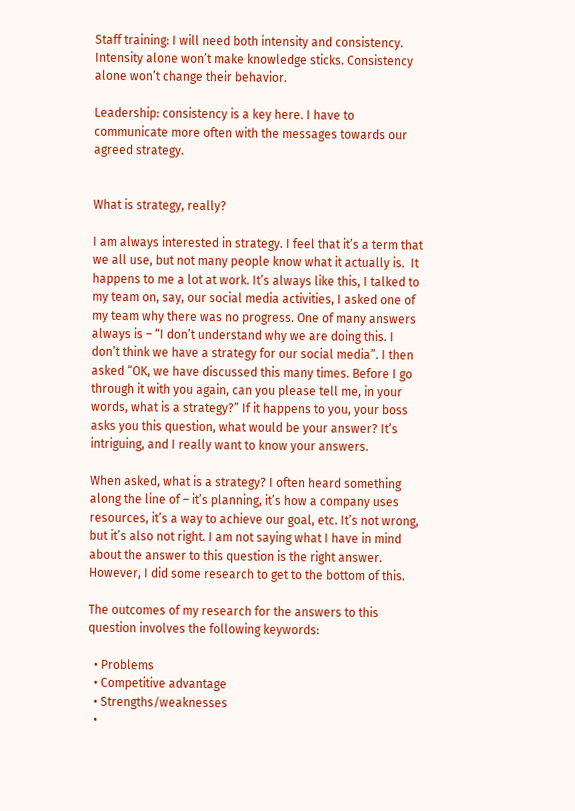Staff training: I will need both intensity and consistency. Intensity alone won’t make knowledge sticks. Consistency alone won’t change their behavior.

Leadership: consistency is a key here. I have to communicate more often with the messages towards our agreed strategy.


What is strategy, really?

I am always interested in strategy. I feel that it’s a term that we all use, but not many people know what it actually is.  It happens to me a lot at work. It’s always like this, I talked to my team on, say, our social media activities, I asked one of my team why there was no progress. One of many answers always is – “I don’t understand why we are doing this. I don’t think we have a strategy for our social media”. I then asked “OK, we have discussed this many times. Before I go through it with you again, can you please tell me, in your words, what is a strategy?” If it happens to you, your boss asks you this question, what would be your answer? It’s intriguing, and I really want to know your answers.

When asked, what is a strategy? I often heard something along the line of – it’s planning, it’s how a company uses resources, it’s a way to achieve our goal, etc. It’s not wrong, but it’s also not right. I am not saying what I have in mind about the answer to this question is the right answer. However, I did some research to get to the bottom of this.

The outcomes of my research for the answers to this question involves the following keywords:

  • Problems
  • Competitive advantage
  • Strengths/weaknesses
  •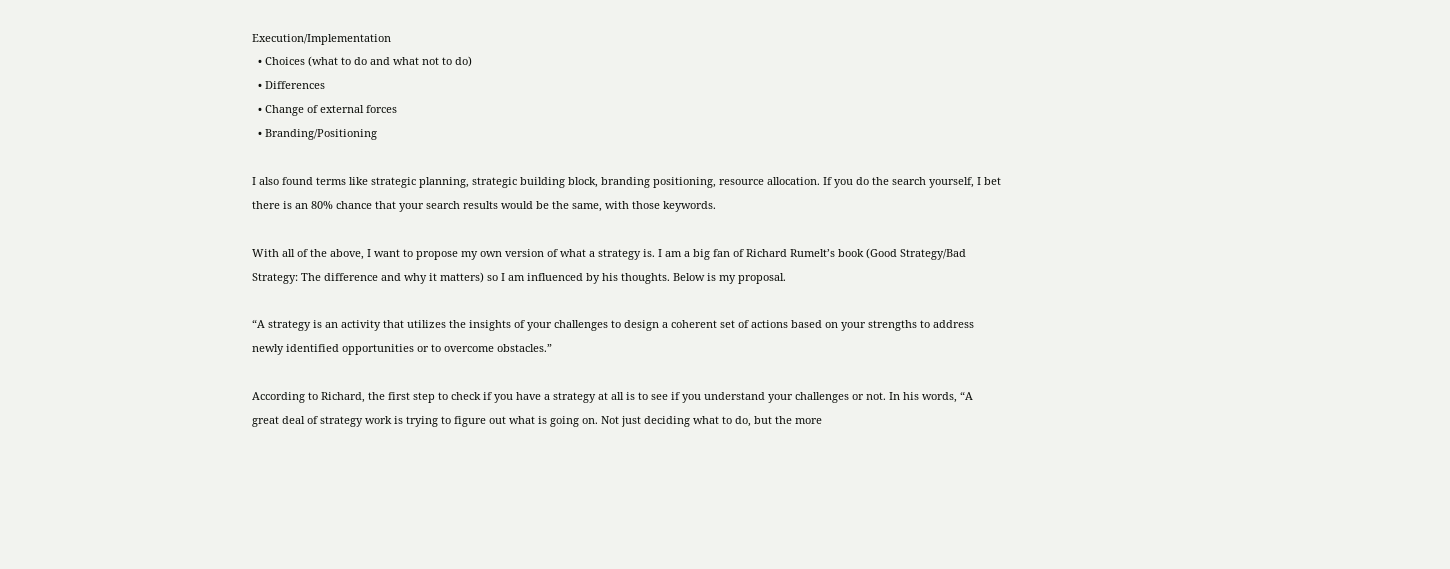Execution/Implementation
  • Choices (what to do and what not to do)
  • Differences
  • Change of external forces
  • Branding/Positioning

I also found terms like strategic planning, strategic building block, branding positioning, resource allocation. If you do the search yourself, I bet there is an 80% chance that your search results would be the same, with those keywords.

With all of the above, I want to propose my own version of what a strategy is. I am a big fan of Richard Rumelt’s book (Good Strategy/Bad Strategy: The difference and why it matters) so I am influenced by his thoughts. Below is my proposal.

“A strategy is an activity that utilizes the insights of your challenges to design a coherent set of actions based on your strengths to address newly identified opportunities or to overcome obstacles.”

According to Richard, the first step to check if you have a strategy at all is to see if you understand your challenges or not. In his words, “A great deal of strategy work is trying to figure out what is going on. Not just deciding what to do, but the more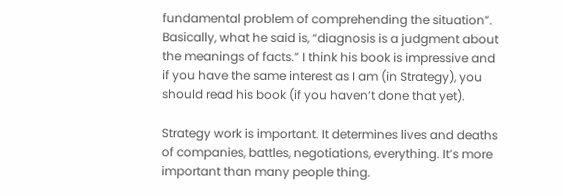fundamental problem of comprehending the situation”. Basically, what he said is, “diagnosis is a judgment about the meanings of facts.” I think his book is impressive and if you have the same interest as I am (in Strategy), you should read his book (if you haven’t done that yet).

Strategy work is important. It determines lives and deaths of companies, battles, negotiations, everything. It’s more important than many people thing.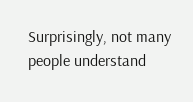Surprisingly, not many people understand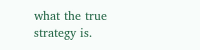what the true strategy is.